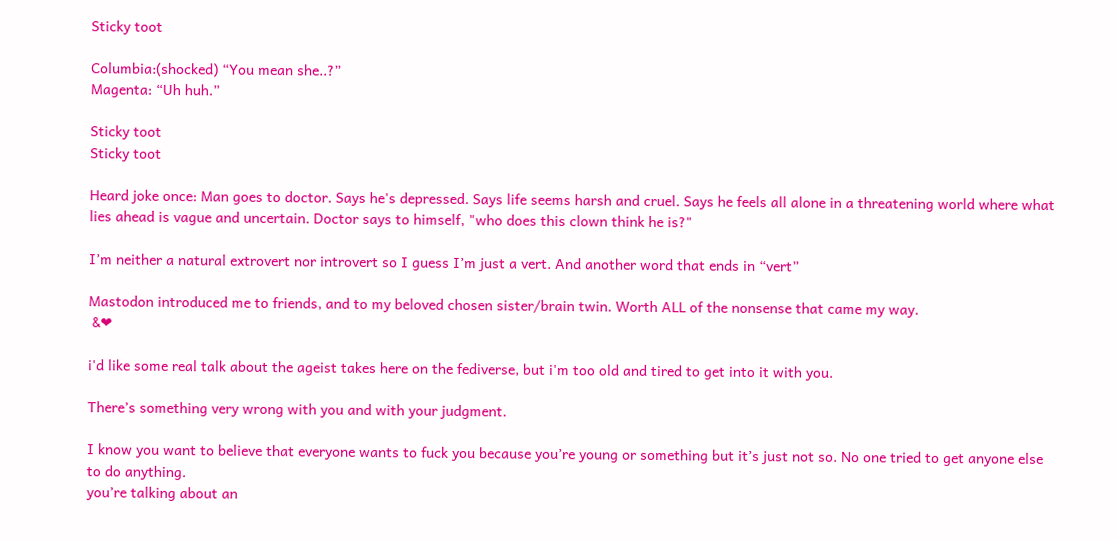Sticky toot

Columbia:(shocked) “You mean she..?”
Magenta: “Uh huh.”

Sticky toot
Sticky toot

Heard joke once: Man goes to doctor. Says he's depressed. Says life seems harsh and cruel. Says he feels all alone in a threatening world where what lies ahead is vague and uncertain. Doctor says to himself, "who does this clown think he is?"

I’m neither a natural extrovert nor introvert so I guess I’m just a vert. And another word that ends in “vert”

Mastodon introduced me to friends, and to my beloved chosen sister/brain twin. Worth ALL of the nonsense that came my way.
 &❤

i'd like some real talk about the ageist takes here on the fediverse, but i'm too old and tired to get into it with you.

There’s something very wrong with you and with your judgment.

I know you want to believe that everyone wants to fuck you because you’re young or something but it’s just not so. No one tried to get anyone else to do anything.
you’re talking about an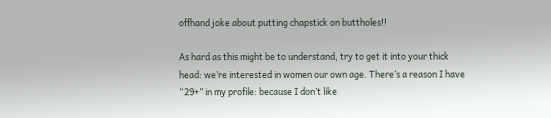offhand joke about putting chapstick on buttholes!!

As hard as this might be to understand, try to get it into your thick head: we’re interested in women our own age. There’s a reason I have “29+” in my profile: because I don’t like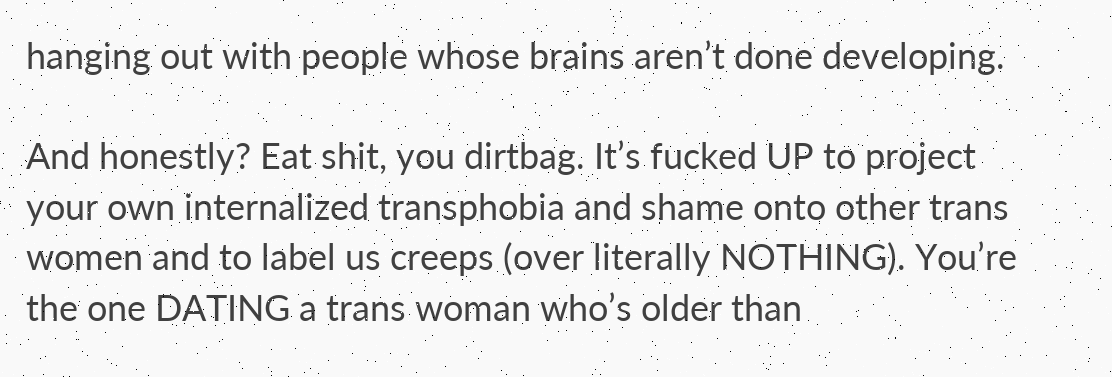hanging out with people whose brains aren’t done developing.

And honestly? Eat shit, you dirtbag. It’s fucked UP to project your own internalized transphobia and shame onto other trans women and to label us creeps (over literally NOTHING). You’re the one DATING a trans woman who’s older than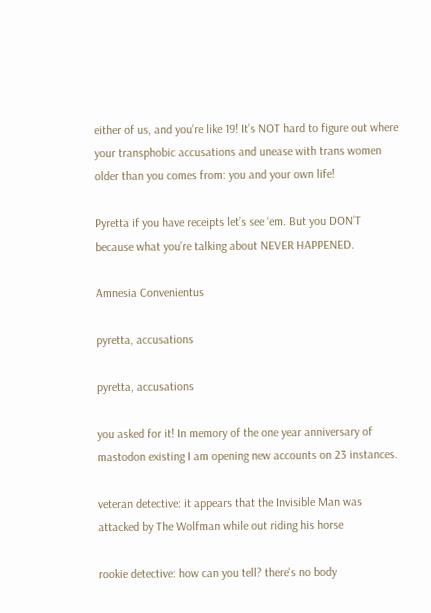either of us, and you’re like 19! It’s NOT hard to figure out where your transphobic accusations and unease with trans women older than you comes from: you and your own life!

Pyretta if you have receipts let’s see ‘em. But you DON’T because what you’re talking about NEVER HAPPENED.

Amnesia Convenientus

pyretta, accusations

pyretta, accusations

you asked for it! In memory of the one year anniversary of mastodon existing I am opening new accounts on 23 instances.

veteran detective: it appears that the Invisible Man was attacked by The Wolfman while out riding his horse

rookie detective: how can you tell? there's no body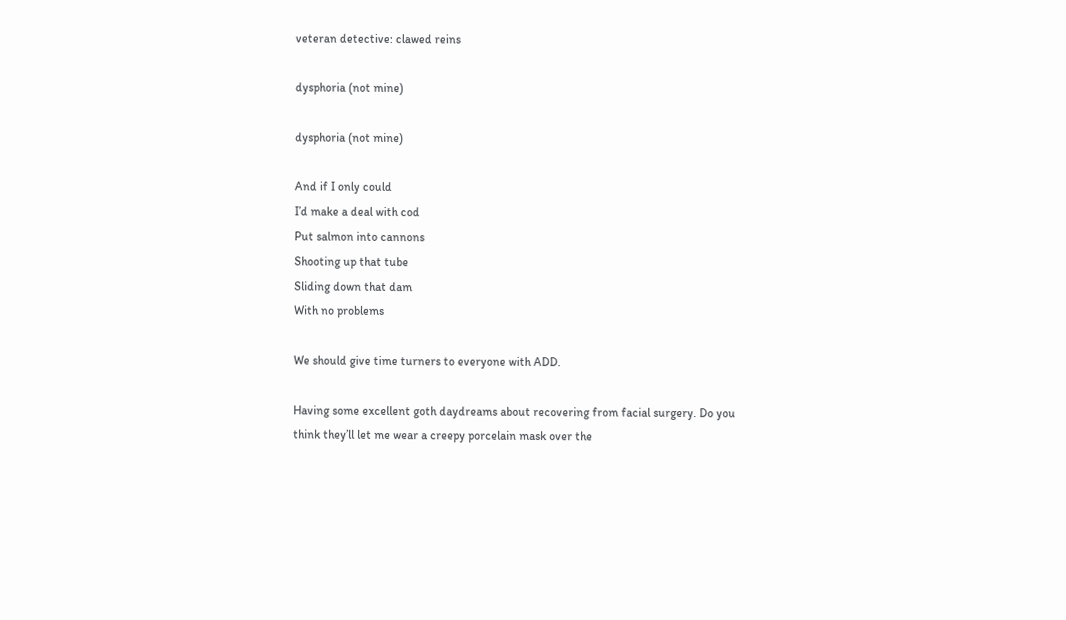veteran detective: clawed reins

dysphoria (not mine)

dysphoria (not mine)

And if I only could
I’d make a deal with cod
Put salmon into cannons
Shooting up that tube
Sliding down that dam
With no problems

We should give time turners to everyone with ADD.

Having some excellent goth daydreams about recovering from facial surgery. Do you think they’ll let me wear a creepy porcelain mask over the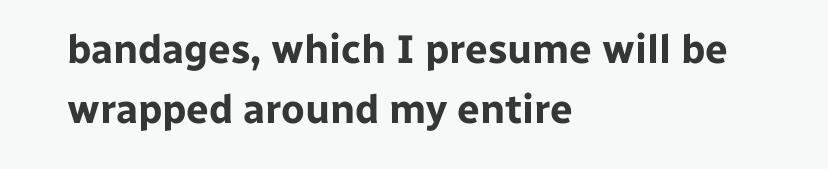bandages, which I presume will be wrapped around my entire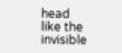head like the invisible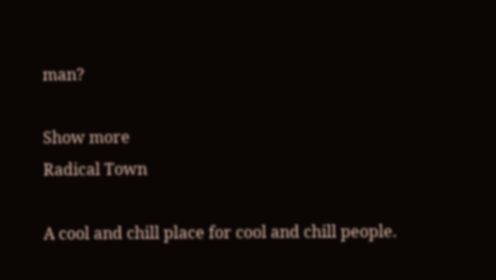man?

Show more
Radical Town

A cool and chill place for cool and chill people.